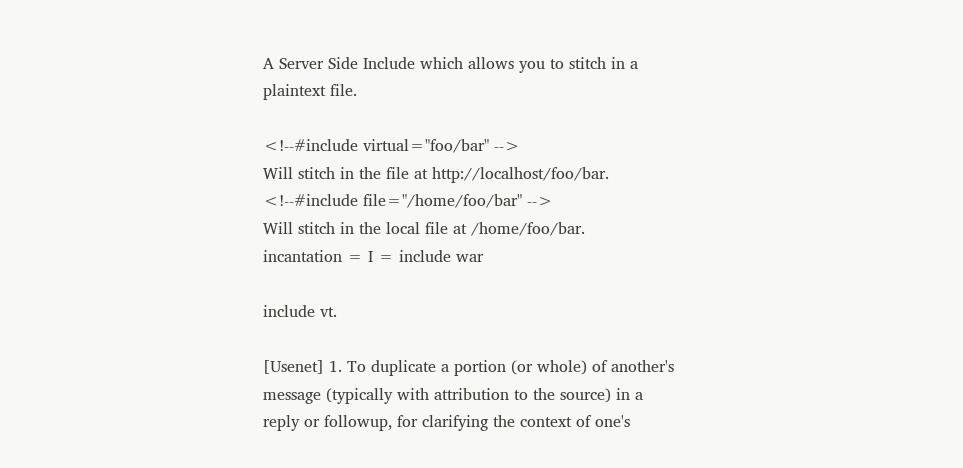A Server Side Include which allows you to stitch in a plaintext file.

<!--#include virtual="foo/bar" -->
Will stitch in the file at http://localhost/foo/bar.
<!--#include file="/home/foo/bar" -->
Will stitch in the local file at /home/foo/bar.
incantation = I = include war

include vt.

[Usenet] 1. To duplicate a portion (or whole) of another's message (typically with attribution to the source) in a reply or followup, for clarifying the context of one's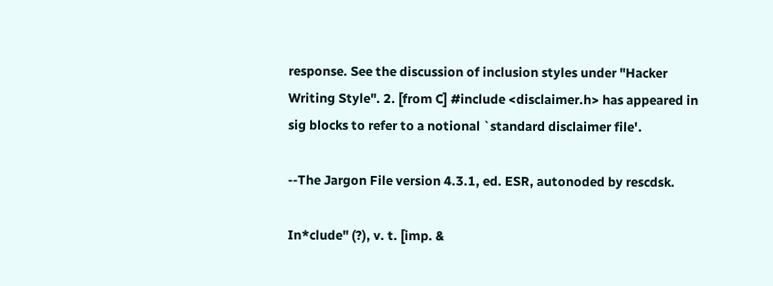response. See the discussion of inclusion styles under "Hacker Writing Style". 2. [from C] #include <disclaimer.h> has appeared in sig blocks to refer to a notional `standard disclaimer file'.

--The Jargon File version 4.3.1, ed. ESR, autonoded by rescdsk.

In*clude" (?), v. t. [imp. &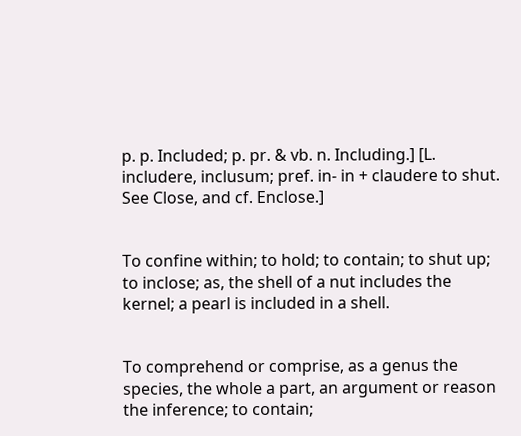p. p. Included; p. pr. & vb. n. Including.] [L. includere, inclusum; pref. in- in + claudere to shut. See Close, and cf. Enclose.]


To confine within; to hold; to contain; to shut up; to inclose; as, the shell of a nut includes the kernel; a pearl is included in a shell.


To comprehend or comprise, as a genus the species, the whole a part, an argument or reason the inference; to contain;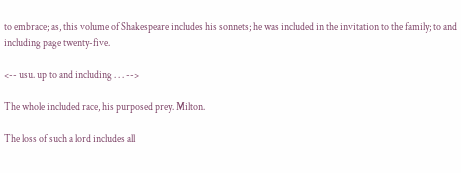to embrace; as, this volume of Shakespeare includes his sonnets; he was included in the invitation to the family; to and including page twenty-five.

<-- usu. up to and including . . . -->

The whole included race, his purposed prey. Milton.

The loss of such a lord includes all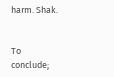harm. Shak.


To conclude;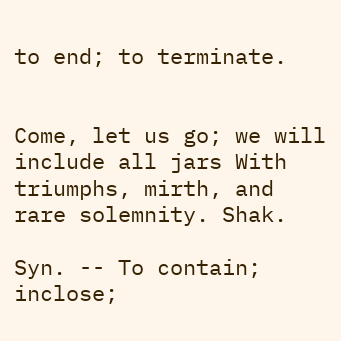to end; to terminate.


Come, let us go; we will include all jars With triumphs, mirth, and rare solemnity. Shak.

Syn. -- To contain; inclose;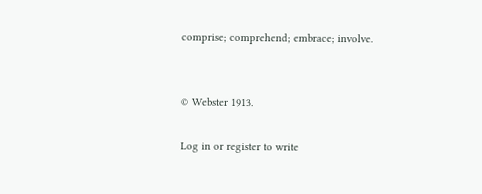comprise; comprehend; embrace; involve.


© Webster 1913.

Log in or register to write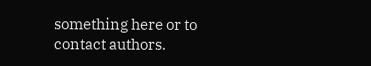something here or to contact authors.